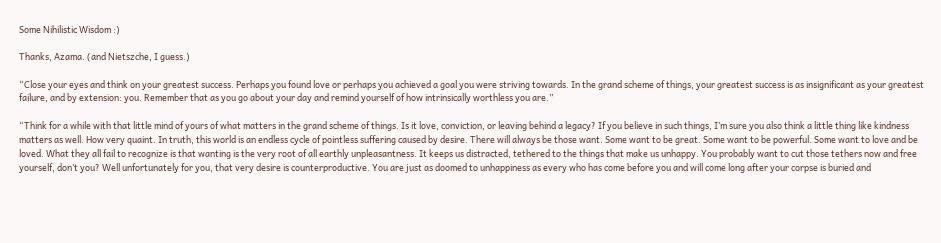Some Nihilistic Wisdom :)

Thanks, Azama. (and Nietszche, I guess.)

“Close your eyes and think on your greatest success. Perhaps you found love or perhaps you achieved a goal you were striving towards. In the grand scheme of things, your greatest success is as insignificant as your greatest failure, and by extension: you. Remember that as you go about your day and remind yourself of how intrinsically worthless you are.”

“Think for a while with that little mind of yours of what matters in the grand scheme of things. Is it love, conviction, or leaving behind a legacy? If you believe in such things, I’m sure you also think a little thing like kindness matters as well. How very quaint. In truth, this world is an endless cycle of pointless suffering caused by desire. There will always be those want. Some want to be great. Some want to be powerful. Some want to love and be loved. What they all fail to recognize is that wanting is the very root of all earthly unpleasantness. It keeps us distracted, tethered to the things that make us unhappy. You probably want to cut those tethers now and free yourself, don’t you? Well unfortunately for you, that very desire is counterproductive. You are just as doomed to unhappiness as every who has come before you and will come long after your corpse is buried and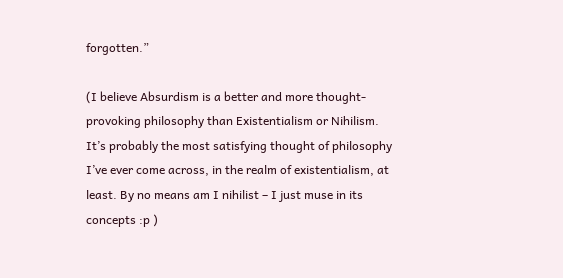forgotten.”

(I believe Absurdism is a better and more thought-provoking philosophy than Existentialism or Nihilism. It’s probably the most satisfying thought of philosophy I’ve ever come across, in the realm of existentialism, at least. By no means am I nihilist – I just muse in its concepts :p )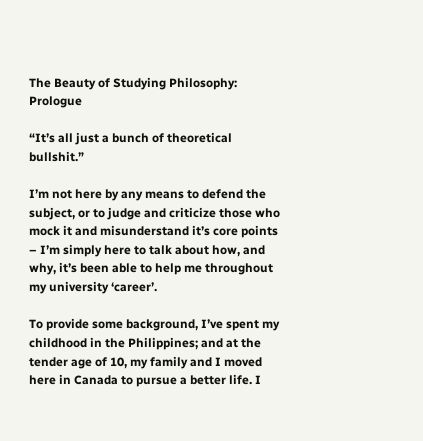The Beauty of Studying Philosophy: Prologue

“It’s all just a bunch of theoretical bullshit.”

I’m not here by any means to defend the subject, or to judge and criticize those who mock it and misunderstand it’s core points – I’m simply here to talk about how, and why, it’s been able to help me throughout my university ‘career’.

To provide some background, I’ve spent my childhood in the Philippines; and at the tender age of 10, my family and I moved here in Canada to pursue a better life. I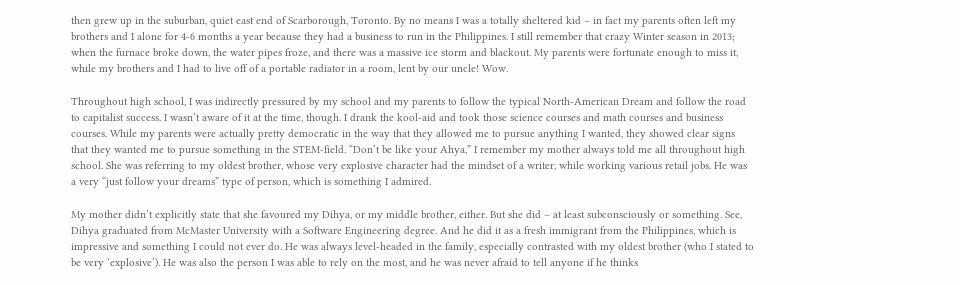then grew up in the suburban, quiet east end of Scarborough, Toronto. By no means I was a totally sheltered kid – in fact my parents often left my brothers and I alone for 4-6 months a year because they had a business to run in the Philippines. I still remember that crazy Winter season in 2013; when the furnace broke down, the water pipes froze, and there was a massive ice storm and blackout. My parents were fortunate enough to miss it, while my brothers and I had to live off of a portable radiator in a room, lent by our uncle! Wow.

Throughout high school, I was indirectly pressured by my school and my parents to follow the typical North-American Dream and follow the road to capitalist success. I wasn’t aware of it at the time, though. I drank the kool-aid and took those science courses and math courses and business courses. While my parents were actually pretty democratic in the way that they allowed me to pursue anything I wanted, they showed clear signs that they wanted me to pursue something in the STEM-field. “Don’t be like your Ahya,” I remember my mother always told me all throughout high school. She was referring to my oldest brother, whose very explosive character had the mindset of a writer, while working various retail jobs. He was a very “just follow your dreams” type of person, which is something I admired.

My mother didn’t explicitly state that she favoured my Dihya, or my middle brother, either. But she did – at least subconsciously or something. See, Dihya graduated from McMaster University with a Software Engineering degree. And he did it as a fresh immigrant from the Philippines, which is impressive and something I could not ever do. He was always level-headed in the family, especially contrasted with my oldest brother (who I stated to be very ‘explosive’). He was also the person I was able to rely on the most, and he was never afraid to tell anyone if he thinks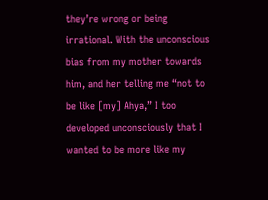they’re wrong or being irrational. With the unconscious bias from my mother towards him, and her telling me “not to be like [my] Ahya,” I too developed unconsciously that I wanted to be more like my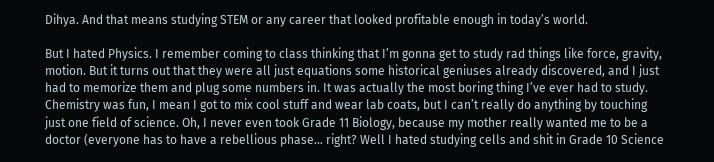Dihya. And that means studying STEM or any career that looked profitable enough in today’s world.

But I hated Physics. I remember coming to class thinking that I’m gonna get to study rad things like force, gravity, motion. But it turns out that they were all just equations some historical geniuses already discovered, and I just had to memorize them and plug some numbers in. It was actually the most boring thing I’ve ever had to study. Chemistry was fun, I mean I got to mix cool stuff and wear lab coats, but I can’t really do anything by touching just one field of science. Oh, I never even took Grade 11 Biology, because my mother really wanted me to be a doctor (everyone has to have a rebellious phase… right? Well I hated studying cells and shit in Grade 10 Science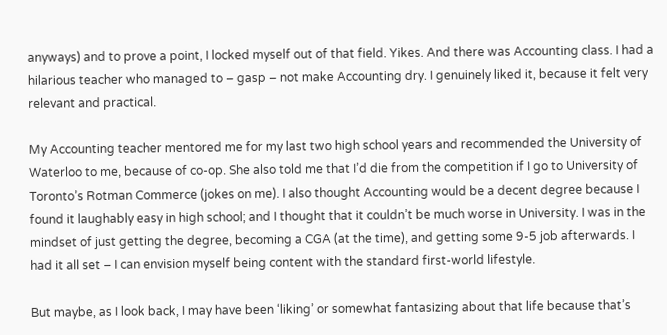anyways) and to prove a point, I locked myself out of that field. Yikes. And there was Accounting class. I had a hilarious teacher who managed to – gasp – not make Accounting dry. I genuinely liked it, because it felt very relevant and practical.

My Accounting teacher mentored me for my last two high school years and recommended the University of Waterloo to me, because of co-op. She also told me that I’d die from the competition if I go to University of Toronto’s Rotman Commerce (jokes on me). I also thought Accounting would be a decent degree because I found it laughably easy in high school; and I thought that it couldn’t be much worse in University. I was in the mindset of just getting the degree, becoming a CGA (at the time), and getting some 9-5 job afterwards. I had it all set – I can envision myself being content with the standard first-world lifestyle.

But maybe, as I look back, I may have been ‘liking’ or somewhat fantasizing about that life because that’s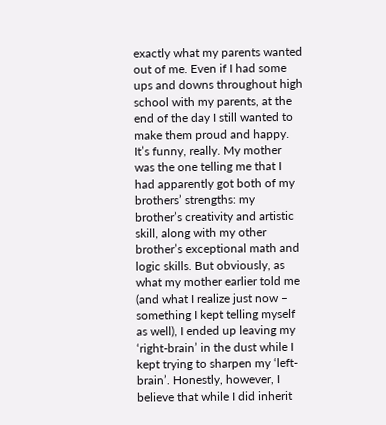exactly what my parents wanted out of me. Even if I had some ups and downs throughout high school with my parents, at the end of the day I still wanted to make them proud and happy. It’s funny, really. My mother was the one telling me that I had apparently got both of my brothers’ strengths: my brother’s creativity and artistic skill, along with my other brother’s exceptional math and logic skills. But obviously, as what my mother earlier told me (and what I realize just now – something I kept telling myself as well), I ended up leaving my ‘right-brain’ in the dust while I kept trying to sharpen my ‘left-brain’. Honestly, however, I believe that while I did inherit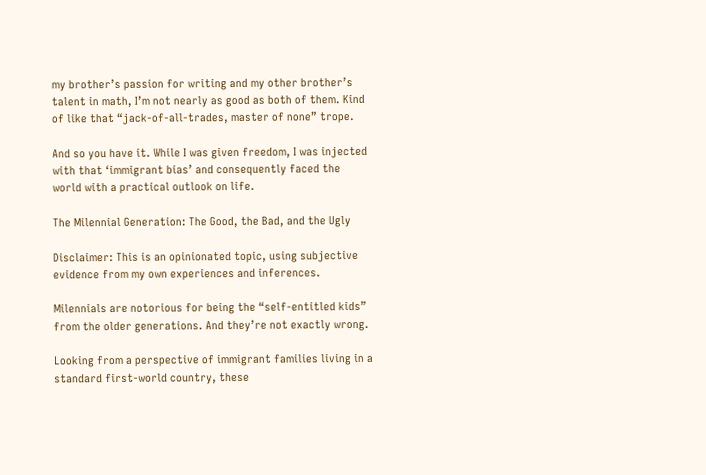my brother’s passion for writing and my other brother’s talent in math, I’m not nearly as good as both of them. Kind of like that “jack-of-all-trades, master of none” trope.

And so you have it. While I was given freedom, I was injected with that ‘immigrant bias’ and consequently faced the world with a practical outlook on life.

The Milennial Generation: The Good, the Bad, and the Ugly

Disclaimer: This is an opinionated topic, using subjective evidence from my own experiences and inferences.

Milennials are notorious for being the “self-entitled kids” from the older generations. And they’re not exactly wrong.

Looking from a perspective of immigrant families living in a standard first-world country, these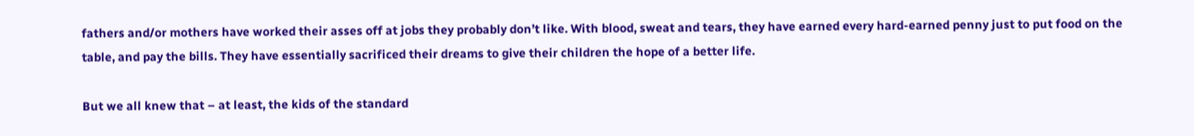fathers and/or mothers have worked their asses off at jobs they probably don’t like. With blood, sweat and tears, they have earned every hard-earned penny just to put food on the table, and pay the bills. They have essentially sacrificed their dreams to give their children the hope of a better life.

But we all knew that – at least, the kids of the standard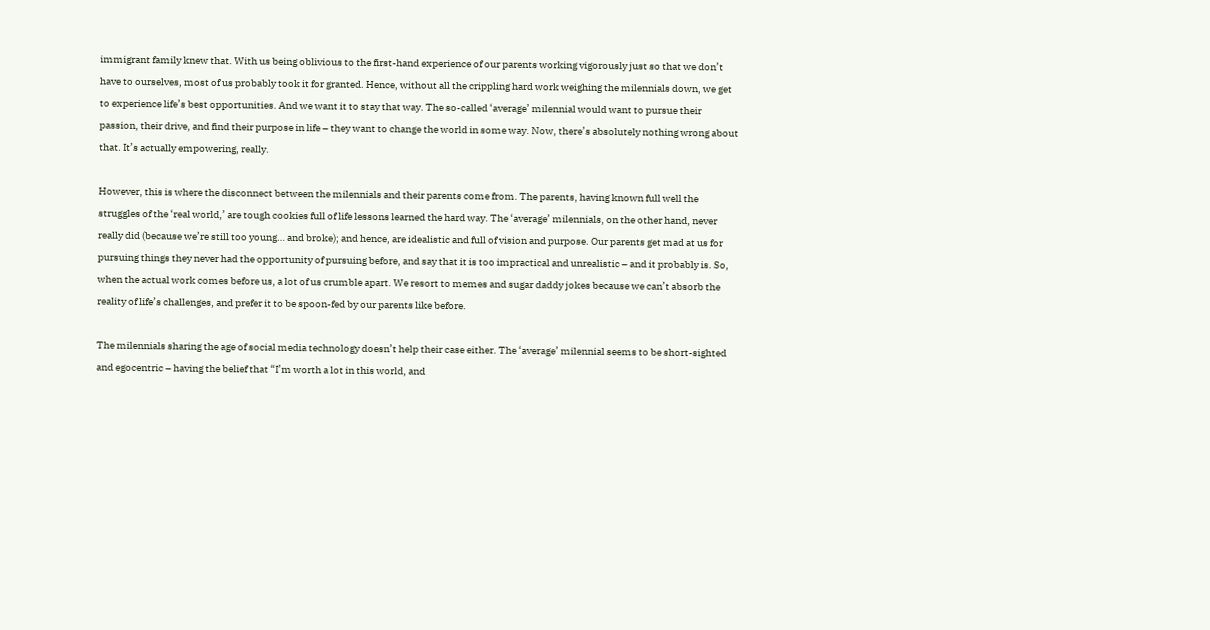immigrant family knew that. With us being oblivious to the first-hand experience of our parents working vigorously just so that we don’t have to ourselves, most of us probably took it for granted. Hence, without all the crippling hard work weighing the milennials down, we get to experience life’s best opportunities. And we want it to stay that way. The so-called ‘average’ milennial would want to pursue their passion, their drive, and find their purpose in life – they want to change the world in some way. Now, there’s absolutely nothing wrong about that. It’s actually empowering, really.

However, this is where the disconnect between the milennials and their parents come from. The parents, having known full well the struggles of the ‘real world,’ are tough cookies full of life lessons learned the hard way. The ‘average’ milennials, on the other hand, never really did (because we’re still too young… and broke); and hence, are idealistic and full of vision and purpose. Our parents get mad at us for pursuing things they never had the opportunity of pursuing before, and say that it is too impractical and unrealistic – and it probably is. So, when the actual work comes before us, a lot of us crumble apart. We resort to memes and sugar daddy jokes because we can’t absorb the reality of life’s challenges, and prefer it to be spoon-fed by our parents like before.

The milennials sharing the age of social media technology doesn’t help their case either. The ‘average’ milennial seems to be short-sighted and egocentric – having the belief that “I’m worth a lot in this world, and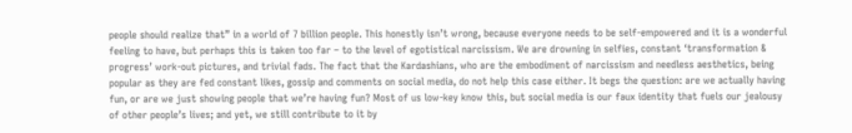people should realize that” in a world of 7 billion people. This honestly isn’t wrong, because everyone needs to be self-empowered and it is a wonderful feeling to have, but perhaps this is taken too far – to the level of egotistical narcissism. We are drowning in selfies, constant ‘transformation & progress’ work-out pictures, and trivial fads. The fact that the Kardashians, who are the embodiment of narcissism and needless aesthetics, being popular as they are fed constant likes, gossip and comments on social media, do not help this case either. It begs the question: are we actually having fun, or are we just showing people that we’re having fun? Most of us low-key know this, but social media is our faux identity that fuels our jealousy of other people’s lives; and yet, we still contribute to it by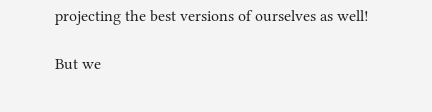projecting the best versions of ourselves as well!

But we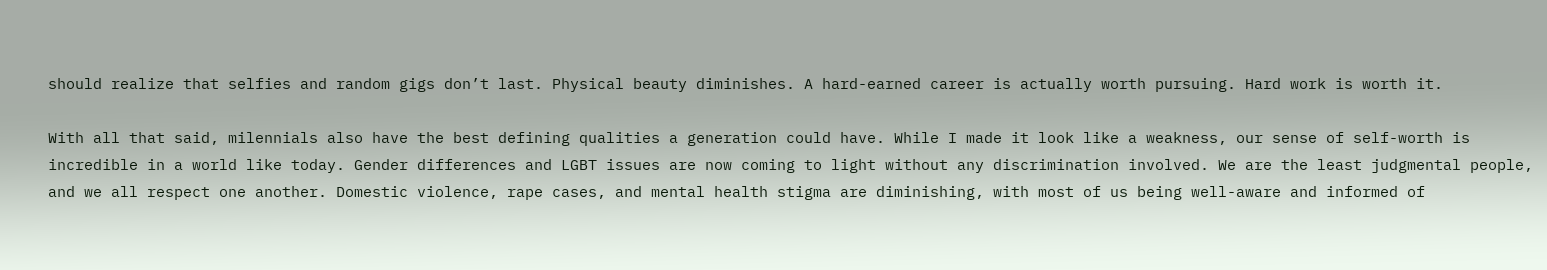should realize that selfies and random gigs don’t last. Physical beauty diminishes. A hard-earned career is actually worth pursuing. Hard work is worth it.

With all that said, milennials also have the best defining qualities a generation could have. While I made it look like a weakness, our sense of self-worth is incredible in a world like today. Gender differences and LGBT issues are now coming to light without any discrimination involved. We are the least judgmental people, and we all respect one another. Domestic violence, rape cases, and mental health stigma are diminishing, with most of us being well-aware and informed of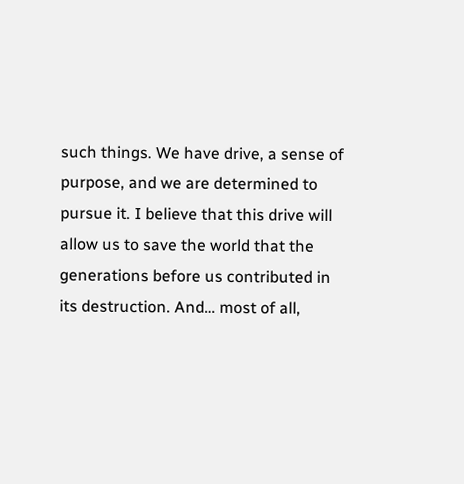such things. We have drive, a sense of purpose, and we are determined to pursue it. I believe that this drive will allow us to save the world that the generations before us contributed in its destruction. And… most of all,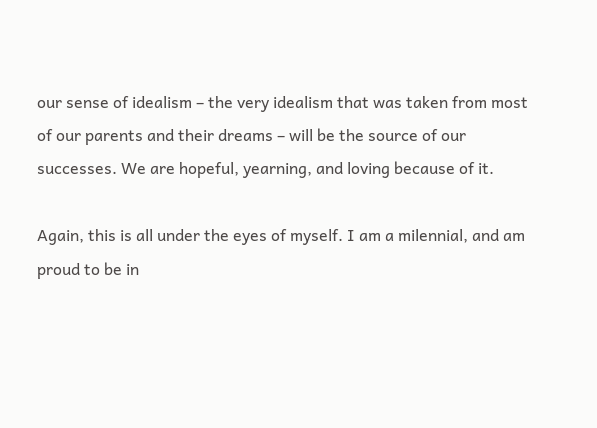our sense of idealism – the very idealism that was taken from most of our parents and their dreams – will be the source of our successes. We are hopeful, yearning, and loving because of it.

Again, this is all under the eyes of myself. I am a milennial, and am proud to be in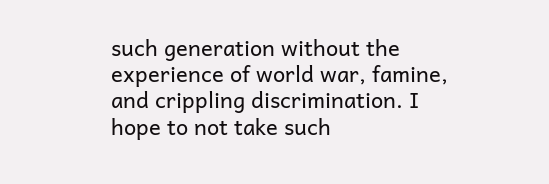such generation without the experience of world war, famine, and crippling discrimination. I hope to not take such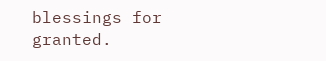blessings for granted.